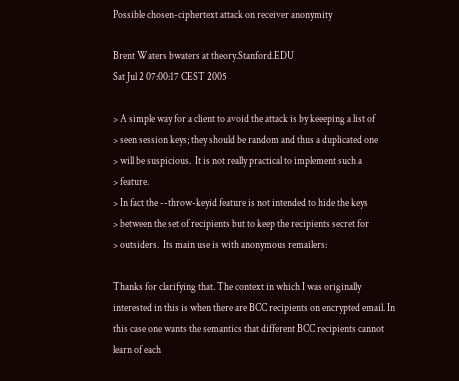Possible chosen-ciphertext attack on receiver anonymity

Brent Waters bwaters at theory.Stanford.EDU
Sat Jul 2 07:00:17 CEST 2005

> A simple way for a client to avoid the attack is by keeeping a list of
> seen session keys; they should be random and thus a duplicated one
> will be suspicious.  It is not really practical to implement such a
> feature.
> In fact the --throw-keyid feature is not intended to hide the keys
> between the set of recipients but to keep the recipients secret for
> outsiders.  Its main use is with anonymous remailers:

Thanks for clarifying that. The context in which I was originally
interested in this is when there are BCC recipients on encrypted email. In
this case one wants the semantics that different BCC recipients cannot
learn of each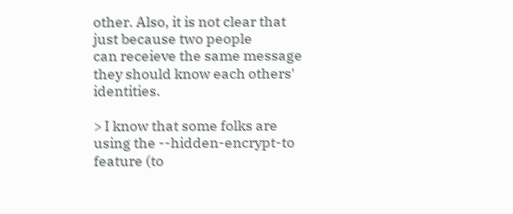other. Also, it is not clear that just because two people
can receieve the same message they should know each others' identities.

> I know that some folks are using the --hidden-encrypt-to feature (to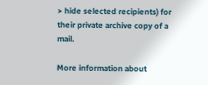> hide selected recipients) for their private archive copy of a mail.

More information about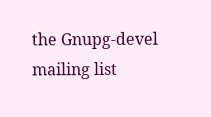the Gnupg-devel mailing list